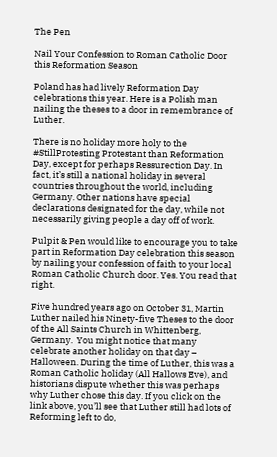The Pen

Nail Your Confession to Roman Catholic Door this Reformation Season

Poland has had lively Reformation Day celebrations this year. Here is a Polish man nailing the theses to a door in remembrance of Luther.

There is no holiday more holy to the #StillProtesting Protestant than Reformation Day, except for perhaps Ressurection Day. In fact, it’s still a national holiday in several countries throughout the world, including Germany. Other nations have special declarations designated for the day, while not necessarily giving people a day off of work.

Pulpit & Pen would like to encourage you to take part in Reformation Day celebration this season by nailing your confession of faith to your local Roman Catholic Church door. Yes. You read that right.

Five hundred years ago on October 31, Martin Luther nailed his Ninety-five Theses to the door of the All Saints Church in Whittenberg, Germany.  You might notice that many celebrate another holiday on that day – Halloween. During the time of Luther, this was a Roman Catholic holiday (All Hallows Eve), and historians dispute whether this was perhaps why Luther chose this day. If you click on the link above, you’ll see that Luther still had lots of Reforming left to do,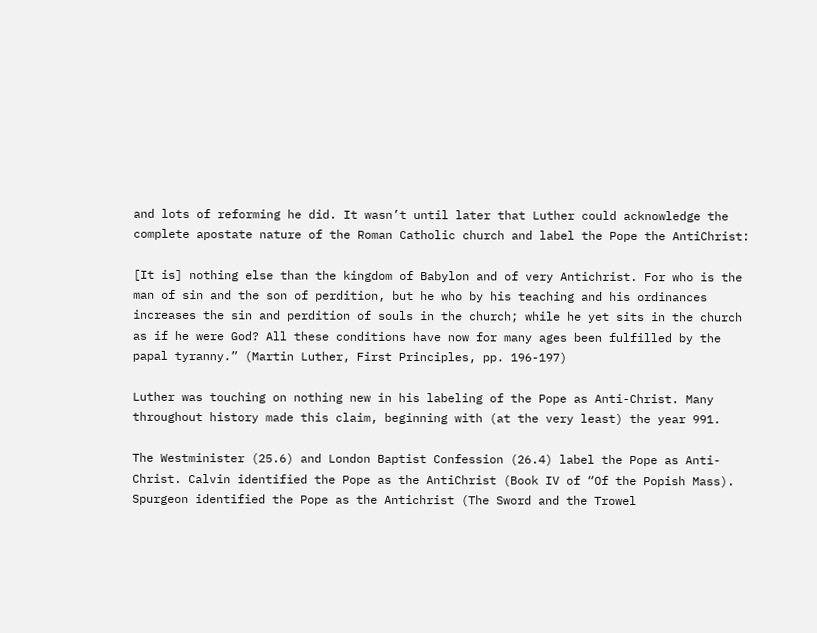and lots of reforming he did. It wasn’t until later that Luther could acknowledge the complete apostate nature of the Roman Catholic church and label the Pope the AntiChrist:

[It is] nothing else than the kingdom of Babylon and of very Antichrist. For who is the man of sin and the son of perdition, but he who by his teaching and his ordinances increases the sin and perdition of souls in the church; while he yet sits in the church as if he were God? All these conditions have now for many ages been fulfilled by the papal tyranny.” (Martin Luther, First Principles, pp. 196-197)

Luther was touching on nothing new in his labeling of the Pope as Anti-Christ. Many throughout history made this claim, beginning with (at the very least) the year 991.

The Westminister (25.6) and London Baptist Confession (26.4) label the Pope as Anti-Christ. Calvin identified the Pope as the AntiChrist (Book IV of “Of the Popish Mass). Spurgeon identified the Pope as the Antichrist (The Sword and the Trowel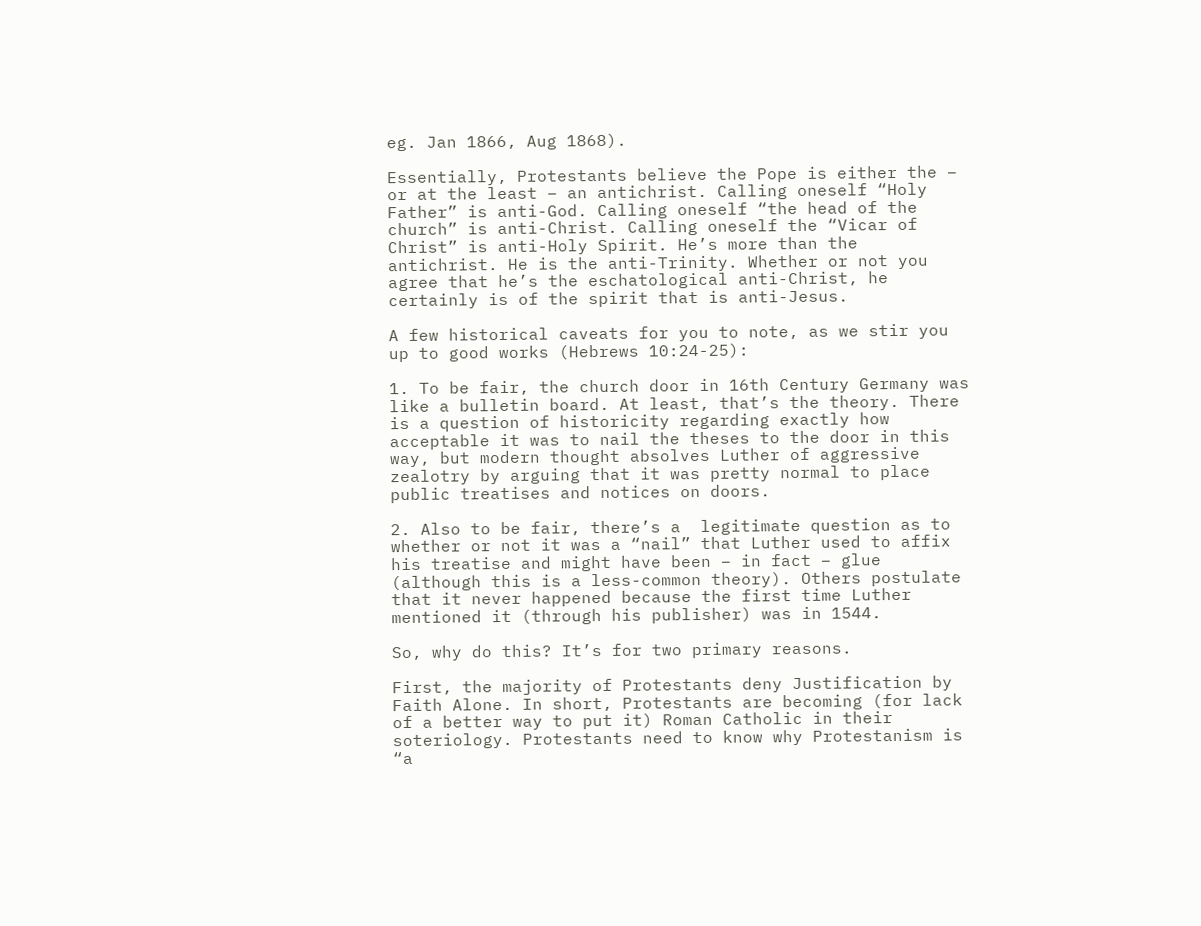eg. Jan 1866, Aug 1868).

Essentially, Protestants believe the Pope is either the – or at the least – an antichrist. Calling oneself “Holy Father” is anti-God. Calling oneself “the head of the church” is anti-Christ. Calling oneself the “Vicar of Christ” is anti-Holy Spirit. He’s more than the antichrist. He is the anti-Trinity. Whether or not you agree that he’s the eschatological anti-Christ, he certainly is of the spirit that is anti-Jesus.

A few historical caveats for you to note, as we stir you up to good works (Hebrews 10:24-25):

1. To be fair, the church door in 16th Century Germany was like a bulletin board. At least, that’s the theory. There is a question of historicity regarding exactly how acceptable it was to nail the theses to the door in this way, but modern thought absolves Luther of aggressive zealotry by arguing that it was pretty normal to place public treatises and notices on doors.

2. Also to be fair, there’s a  legitimate question as to whether or not it was a “nail” that Luther used to affix his treatise and might have been – in fact – glue (although this is a less-common theory). Others postulate that it never happened because the first time Luther mentioned it (through his publisher) was in 1544.

So, why do this? It’s for two primary reasons.

First, the majority of Protestants deny Justification by Faith Alone. In short, Protestants are becoming (for lack of a better way to put it) Roman Catholic in their soteriology. Protestants need to know why Protestanism is “a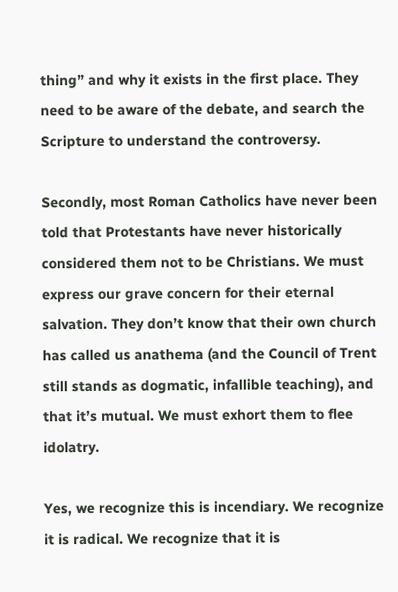thing” and why it exists in the first place. They need to be aware of the debate, and search the Scripture to understand the controversy.

Secondly, most Roman Catholics have never been told that Protestants have never historically considered them not to be Christians. We must express our grave concern for their eternal salvation. They don’t know that their own church has called us anathema (and the Council of Trent still stands as dogmatic, infallible teaching), and that it’s mutual. We must exhort them to flee idolatry.

Yes, we recognize this is incendiary. We recognize it is radical. We recognize that it is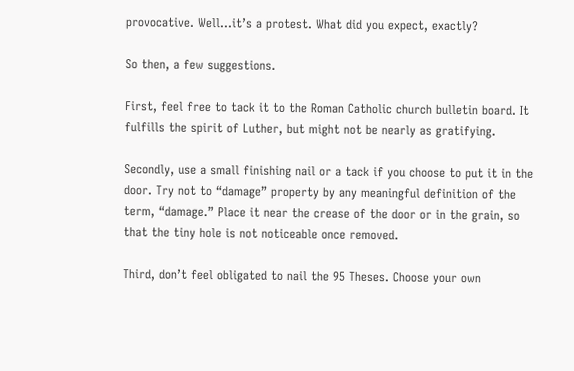provocative. Well…it’s a protest. What did you expect, exactly?

So then, a few suggestions.

First, feel free to tack it to the Roman Catholic church bulletin board. It fulfills the spirit of Luther, but might not be nearly as gratifying.

Secondly, use a small finishing nail or a tack if you choose to put it in the door. Try not to “damage” property by any meaningful definition of the term, “damage.” Place it near the crease of the door or in the grain, so that the tiny hole is not noticeable once removed.

Third, don’t feel obligated to nail the 95 Theses. Choose your own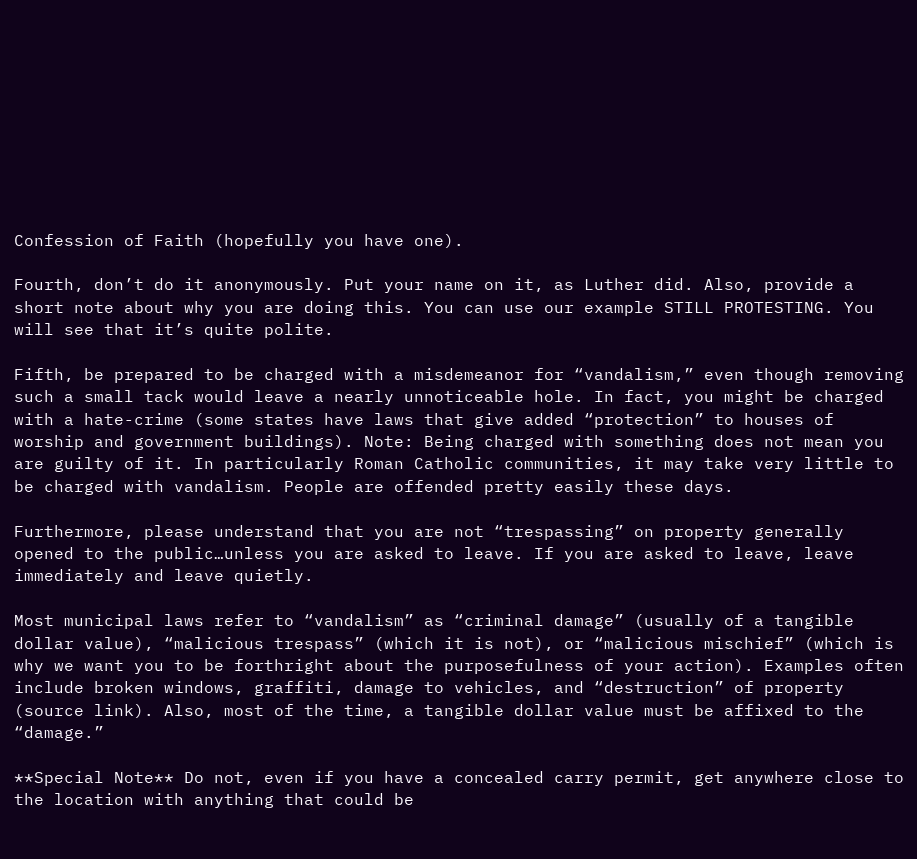Confession of Faith (hopefully you have one).

Fourth, don’t do it anonymously. Put your name on it, as Luther did. Also, provide a short note about why you are doing this. You can use our example STILL PROTESTING. You will see that it’s quite polite.

Fifth, be prepared to be charged with a misdemeanor for “vandalism,” even though removing such a small tack would leave a nearly unnoticeable hole. In fact, you might be charged with a hate-crime (some states have laws that give added “protection” to houses of worship and government buildings). Note: Being charged with something does not mean you are guilty of it. In particularly Roman Catholic communities, it may take very little to be charged with vandalism. People are offended pretty easily these days.

Furthermore, please understand that you are not “trespassing” on property generally opened to the public…unless you are asked to leave. If you are asked to leave, leave immediately and leave quietly.

Most municipal laws refer to “vandalism” as “criminal damage” (usually of a tangible dollar value), “malicious trespass” (which it is not), or “malicious mischief” (which is why we want you to be forthright about the purposefulness of your action). Examples often include broken windows, graffiti, damage to vehicles, and “destruction” of property (source link). Also, most of the time, a tangible dollar value must be affixed to the “damage.”

**Special Note** Do not, even if you have a concealed carry permit, get anywhere close to the location with anything that could be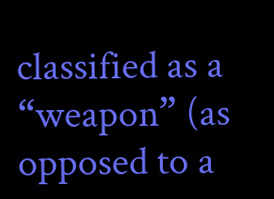classified as a “weapon” (as opposed to a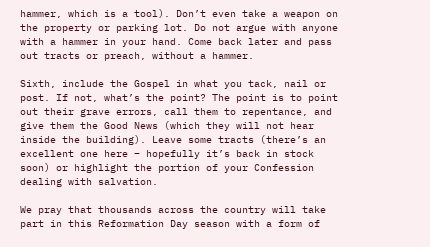hammer, which is a tool). Don’t even take a weapon on the property or parking lot. Do not argue with anyone with a hammer in your hand. Come back later and pass out tracts or preach, without a hammer.

Sixth, include the Gospel in what you tack, nail or post. If not, what’s the point? The point is to point out their grave errors, call them to repentance, and give them the Good News (which they will not hear inside the building). Leave some tracts (there’s an excellent one here – hopefully it’s back in stock soon) or highlight the portion of your Confession dealing with salvation.

We pray that thousands across the country will take part in this Reformation Day season with a form of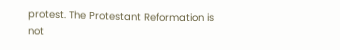protest. The Protestant Reformation is not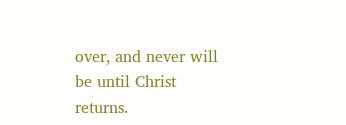over, and never will be until Christ returns.